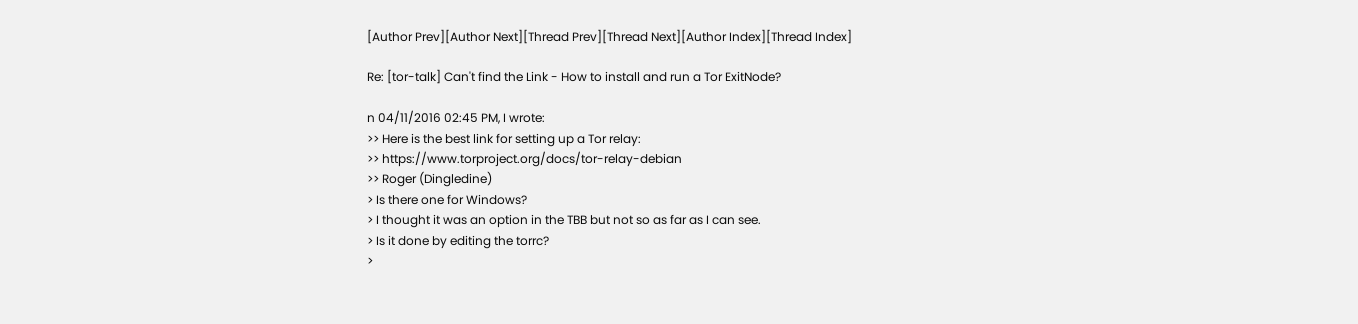[Author Prev][Author Next][Thread Prev][Thread Next][Author Index][Thread Index]

Re: [tor-talk] Can't find the Link - How to install and run a Tor ExitNode?

n 04/11/2016 02:45 PM, I wrote:
>> Here is the best link for setting up a Tor relay:
>> https://www.torproject.org/docs/tor-relay-debian
>> Roger (Dingledine)
> Is there one for Windows?
> I thought it was an option in the TBB but not so as far as I can see.
> Is it done by editing the torrc?
>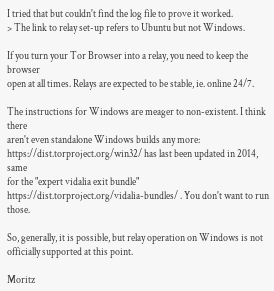I tried that but couldn't find the log file to prove it worked.
> The link to relay set-up refers to Ubuntu but not Windows.

If you turn your Tor Browser into a relay, you need to keep the browser
open at all times. Relays are expected to be stable, ie. online 24/7.

The instructions for Windows are meager to non-existent. I think there
aren't even standalone Windows builds any more:
https://dist.torproject.org/win32/ has last been updated in 2014, same
for the "expert vidalia exit bundle"
https://dist.torproject.org/vidalia-bundles/ . You don't want to run those.

So, generally, it is possible, but relay operation on Windows is not
officially supported at this point.

Moritz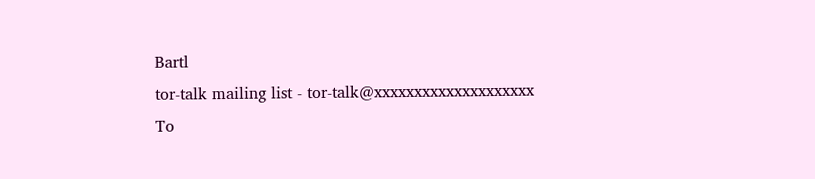Bartl
tor-talk mailing list - tor-talk@xxxxxxxxxxxxxxxxxxxx
To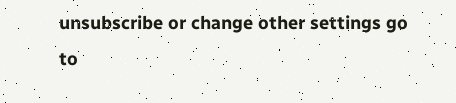unsubscribe or change other settings go to